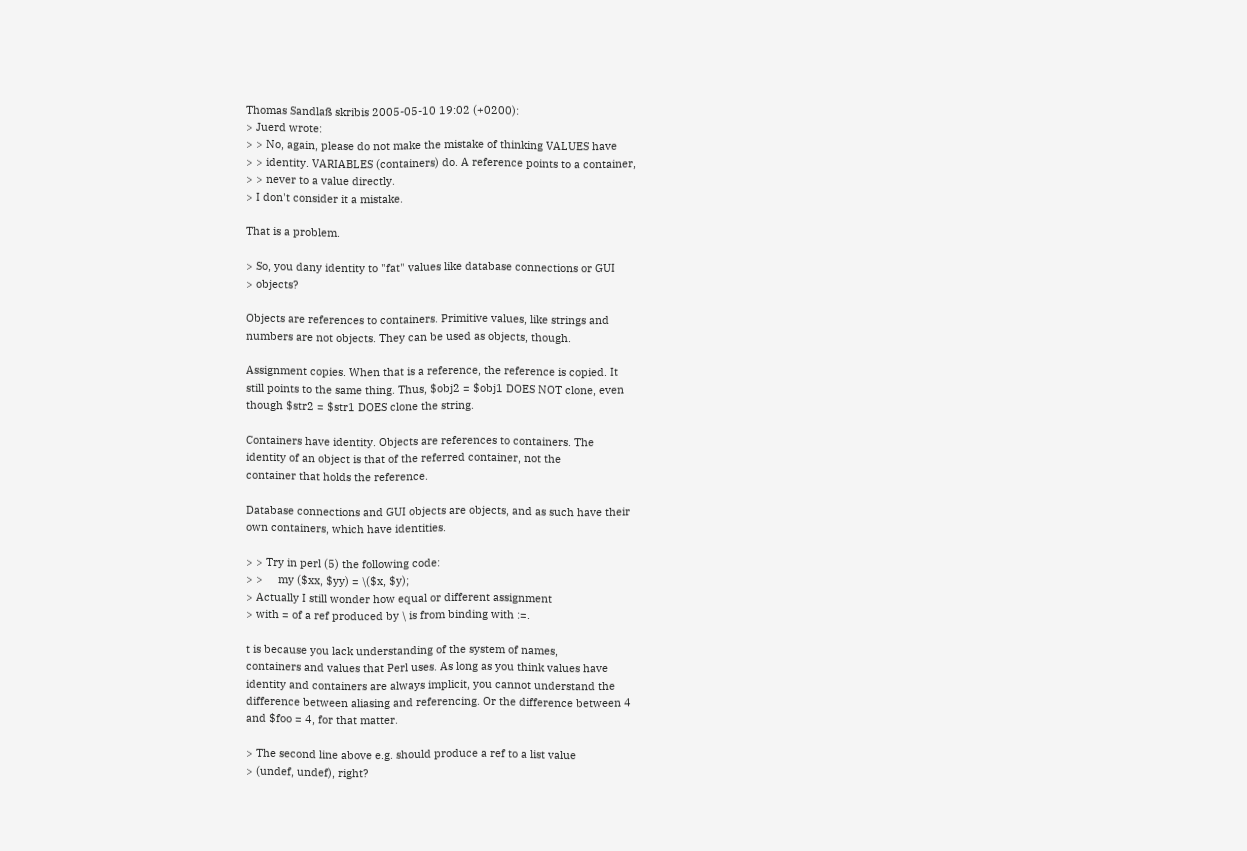Thomas Sandlaß skribis 2005-05-10 19:02 (+0200):
> Juerd wrote:
> > No, again, please do not make the mistake of thinking VALUES have
> > identity. VARIABLES (containers) do. A reference points to a container,
> > never to a value directly.
> I don't consider it a mistake.

That is a problem.

> So, you dany identity to "fat" values like database connections or GUI
> objects?

Objects are references to containers. Primitive values, like strings and
numbers are not objects. They can be used as objects, though.

Assignment copies. When that is a reference, the reference is copied. It
still points to the same thing. Thus, $obj2 = $obj1 DOES NOT clone, even
though $str2 = $str1 DOES clone the string.

Containers have identity. Objects are references to containers. The
identity of an object is that of the referred container, not the
container that holds the reference.

Database connections and GUI objects are objects, and as such have their
own containers, which have identities.

> > Try in perl (5) the following code:
> >     my ($xx, $yy) = \($x, $y);
> Actually I still wonder how equal or different assignment
> with = of a ref produced by \ is from binding with :=.

t is because you lack understanding of the system of names,
containers and values that Perl uses. As long as you think values have
identity and containers are always implicit, you cannot understand the
difference between aliasing and referencing. Or the difference between 4
and $foo = 4, for that matter.

> The second line above e.g. should produce a ref to a list value
> (undef, undef), right?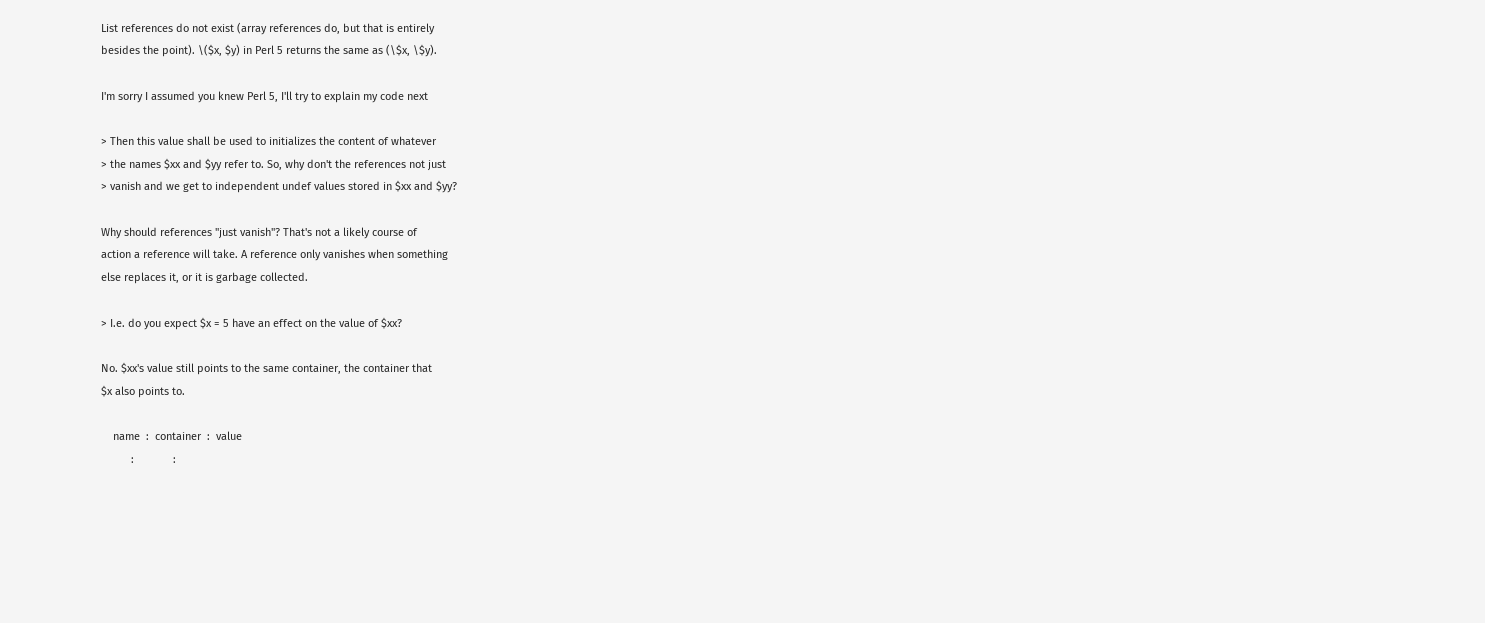List references do not exist (array references do, but that is entirely
besides the point). \($x, $y) in Perl 5 returns the same as (\$x, \$y).

I'm sorry I assumed you knew Perl 5, I'll try to explain my code next

> Then this value shall be used to initializes the content of whatever
> the names $xx and $yy refer to. So, why don't the references not just
> vanish and we get to independent undef values stored in $xx and $yy?

Why should references "just vanish"? That's not a likely course of
action a reference will take. A reference only vanishes when something
else replaces it, or it is garbage collected.

> I.e. do you expect $x = 5 have an effect on the value of $xx?

No. $xx's value still points to the same container, the container that
$x also points to.

    name  :  container  :  value
          :             :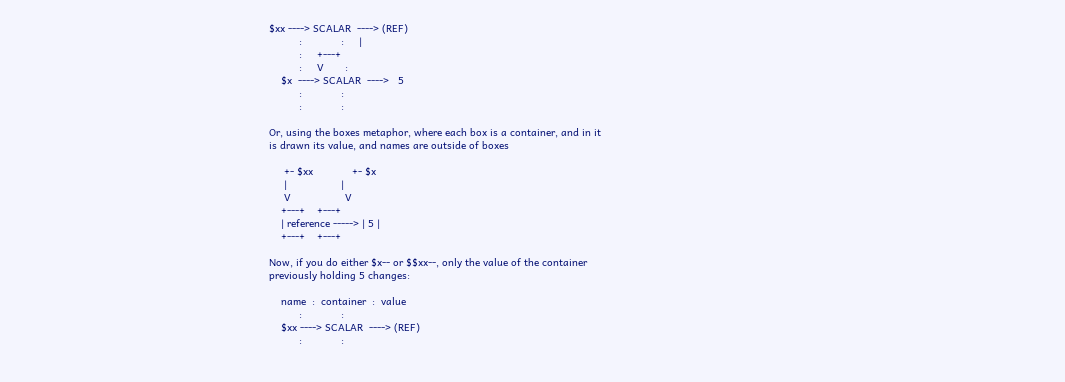$xx ----> SCALAR  ----> (REF)
          :             :     |
          :     +---+
          :     V       :
    $x  ----> SCALAR  ---->   5
          :             :
          :             :

Or, using the boxes metaphor, where each box is a container, and in it
is drawn its value, and names are outside of boxes

     +- $xx             +- $x
     |                  |
     V                  V
    +---+    +---+
    | reference -----> | 5 |
    +---+    +---+

Now, if you do either $x-- or $$xx--, only the value of the container
previously holding 5 changes:

    name  :  container  :  value
          :             :
    $xx ----> SCALAR  ----> (REF)
          :             :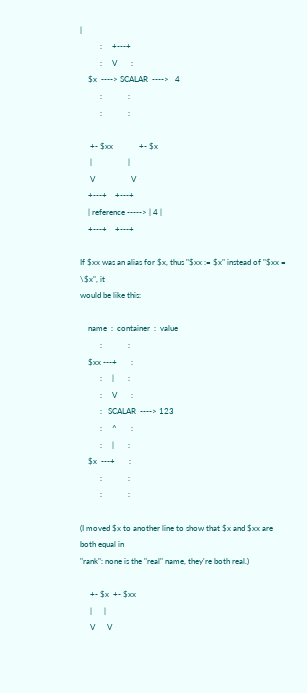|
          :     +---+
          :     V       :
    $x  ----> SCALAR  ---->   4
          :             :
          :             :

     +- $xx             +- $x
     |                  |
     V                  V
    +---+    +---+
    | reference -----> | 4 |
    +---+    +---+

If $xx was an alias for $x, thus "$xx := $x" instead of "$xx = \$x", it
would be like this:

    name  :  container  :  value
          :             :
    $xx ---+       :
          :     |       :
          :     V       :
          :   SCALAR  ----> 123
          :     ^       :
          :     |       :
    $x  ---+       :
          :             :
          :             :

(I moved $x to another line to show that $x and $xx are both equal in
"rank": none is the "real" name, they're both real.)

     +- $x  +- $xx
     |      |
     V      V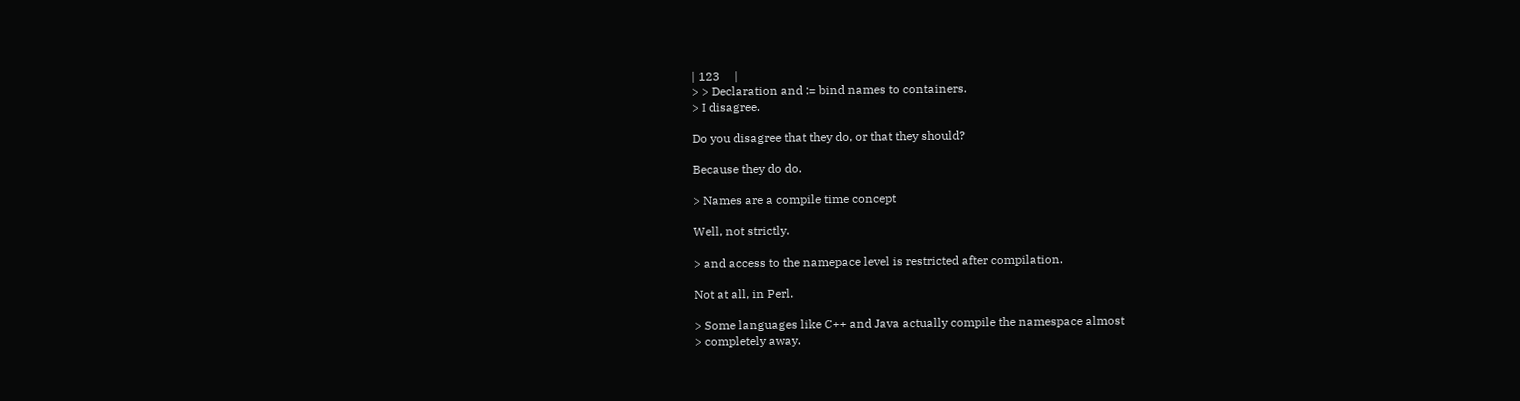| 123     |
> > Declaration and := bind names to containers.
> I disagree.

Do you disagree that they do, or that they should?

Because they do do.

> Names are a compile time concept

Well, not strictly.

> and access to the namepace level is restricted after compilation.

Not at all, in Perl.

> Some languages like C++ and Java actually compile the namespace almost
> completely away.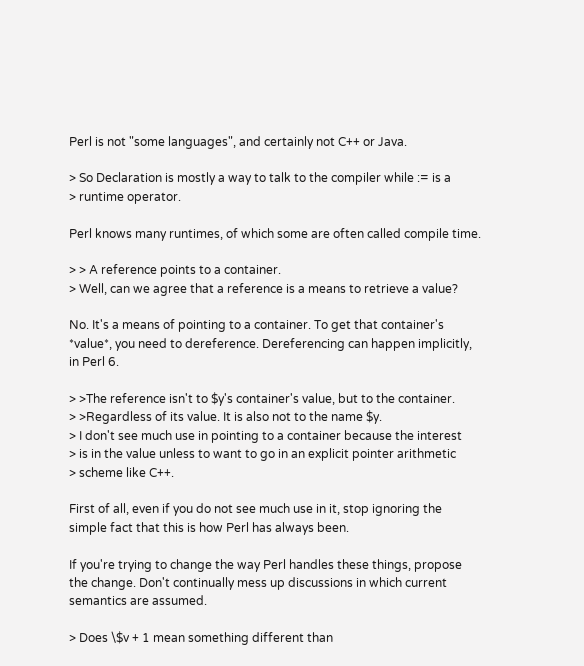Perl is not "some languages", and certainly not C++ or Java.

> So Declaration is mostly a way to talk to the compiler while := is a
> runtime operator.

Perl knows many runtimes, of which some are often called compile time.

> > A reference points to a container.
> Well, can we agree that a reference is a means to retrieve a value?

No. It's a means of pointing to a container. To get that container's
*value*, you need to dereference. Dereferencing can happen implicitly,
in Perl 6.

> >The reference isn't to $y's container's value, but to the container.
> >Regardless of its value. It is also not to the name $y.
> I don't see much use in pointing to a container because the interest
> is in the value unless to want to go in an explicit pointer arithmetic
> scheme like C++.

First of all, even if you do not see much use in it, stop ignoring the
simple fact that this is how Perl has always been.

If you're trying to change the way Perl handles these things, propose
the change. Don't continually mess up discussions in which current
semantics are assumed.

> Does \$v + 1 mean something different than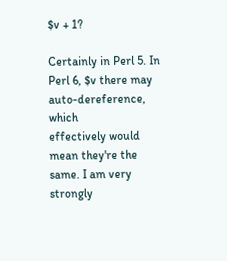$v + 1?

Certainly in Perl 5. In Perl 6, $v there may auto-dereference, which
effectively would mean they're the same. I am very strongly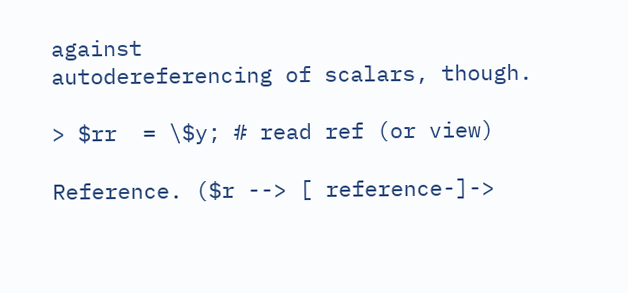against
autodereferencing of scalars, though.

> $rr  = \$y; # read ref (or view)

Reference. ($r --> [ reference-]->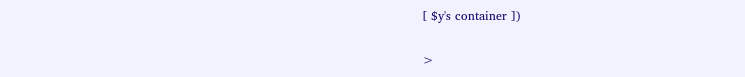[ $y's container ])

>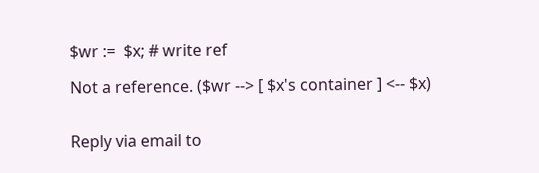$wr :=  $x; # write ref

Not a reference. ($wr --> [ $x's container ] <-- $x)


Reply via email to